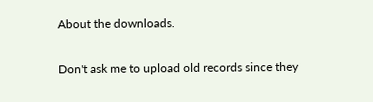About the downloads.

Don't ask me to upload old records since they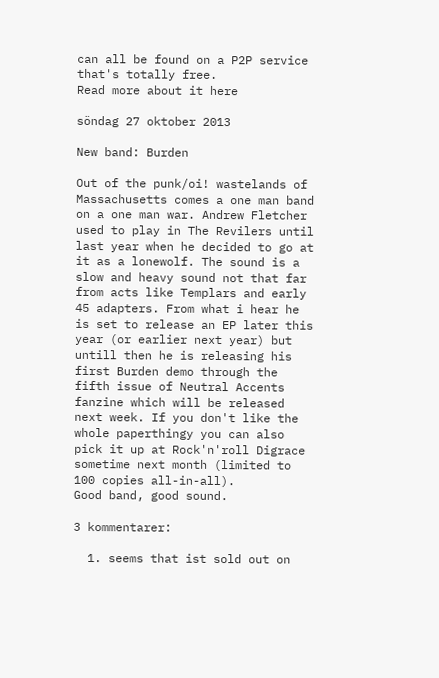can all be found on a P2P service that's totally free.
Read more about it here

söndag 27 oktober 2013

New band: Burden

Out of the punk/oi! wastelands of Massachusetts comes a one man band on a one man war. Andrew Fletcher used to play in The Revilers until last year when he decided to go at it as a lonewolf. The sound is a slow and heavy sound not that far from acts like Templars and early 45 adapters. From what i hear he is set to release an EP later this year (or earlier next year) but untill then he is releasing his first Burden demo through the fifth issue of Neutral Accents fanzine which will be released next week. If you don't like the whole paperthingy you can also pick it up at Rock'n'roll Digrace sometime next month (limited to 100 copies all-in-all).
Good band, good sound.

3 kommentarer:

  1. seems that ist sold out on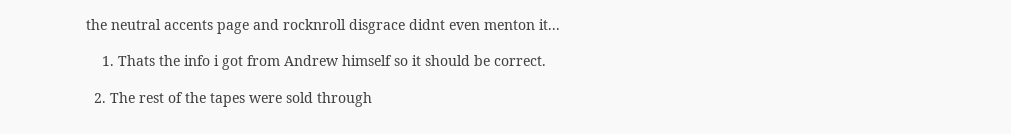the neutral accents page and rocknroll disgrace didnt even menton it...

    1. Thats the info i got from Andrew himself so it should be correct.

  2. The rest of the tapes were sold through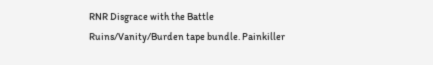RNR Disgrace with the Battle Ruins/Vanity/Burden tape bundle. Painkiller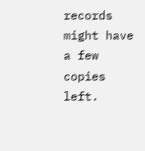records might have a few copies left.